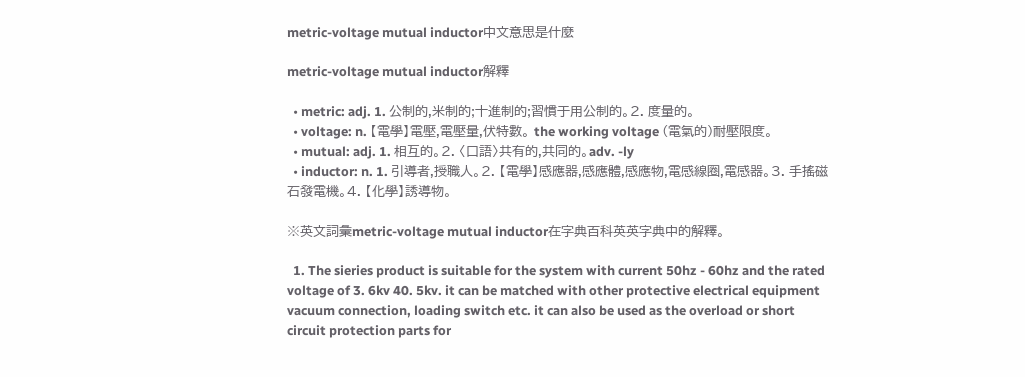metric-voltage mutual inductor中文意思是什麼

metric-voltage mutual inductor解釋

  • metric: adj. 1. 公制的,米制的;十進制的;習慣于用公制的。2. 度量的。
  • voltage: n. 【電學】電壓,電壓量,伏特數。 the working voltage (電氣的)耐壓限度。
  • mutual: adj. 1. 相互的。2. 〈口語〉共有的,共同的。adv. -ly
  • inductor: n. 1. 引導者,授職人。2. 【電學】感應器,感應體,感應物,電感線圈,電感器。3. 手搖磁石發電機。4. 【化學】誘導物。

※英文詞彙metric-voltage mutual inductor在字典百科英英字典中的解釋。

  1. The sieries product is suitable for the system with current 50hz - 60hz and the rated voltage of 3. 6kv 40. 5kv. it can be matched with other protective electrical equipment vacuum connection, loading switch etc. it can also be used as the overload or short circuit protection parts for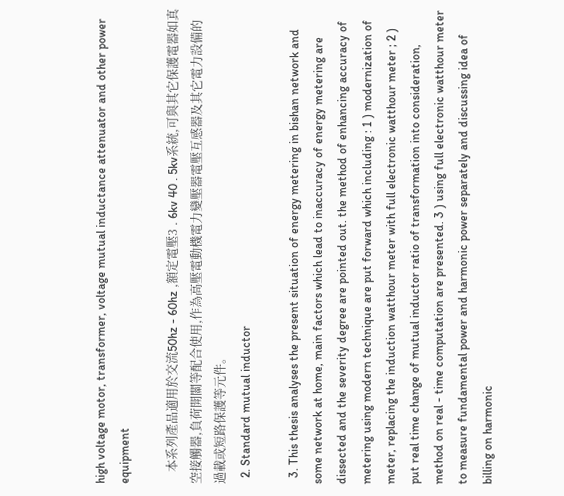high voltage motor, transformer, voltage mutual inductance attenuator and other power equipment

    本系列產品適用於交流50hz - 60hz ,額定電壓3 . 6kv 40 . 5kv系統,可與其它保護電器如真空接觸器,負荷開關等配合使用,作為高壓電動機電力變壓器電壓互感器及其它電力設備的過載或短路保護等元件。
  2. Standard mutual inductor

  3. This thesis analyses the present situation of energy metering in bishan network and some network at home, main factors which lead to inaccuracy of energy metering are dissected and the severity degree are pointed out. the method of enhancing accuracy of metering using modern technique are put forward which including : 1 ) modernization of meter, replacing the induction watthour meter with full electronic watthour meter ; 2 ) put real time change of mutual inductor ratio of transformation into consideration, method on real - time computation are presented. 3 ) using full electronic watthour meter to measure fundamental power and harmonic power separately and discussing idea of billing on harmonic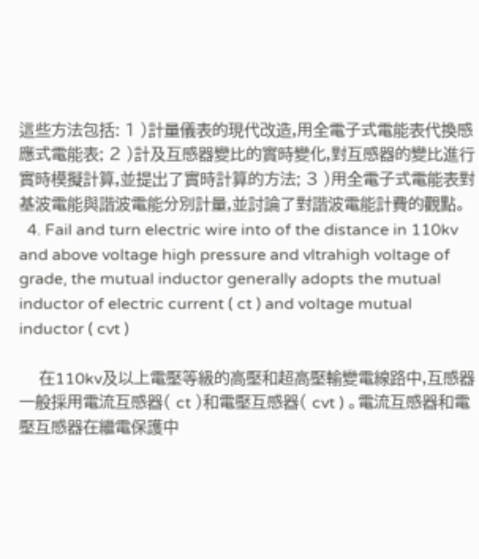這些方法包括: 1 )計量儀表的現代改造,用全電子式電能表代換感應式電能表; 2 )計及互感器變比的實時變化,對互感器的變比進行實時模擬計算,並提出了實時計算的方法; 3 )用全電子式電能表對基波電能與諧波電能分別計量,並討論了對諧波電能計費的觀點。
  4. Fail and turn electric wire into of the distance in 110kv and above voltage high pressure and vltrahigh voltage of grade, the mutual inductor generally adopts the mutual inductor of electric current ( ct ) and voltage mutual inductor ( cvt )

    在110kv及以上電壓等級的高壓和超高壓輸變電線路中,互感器一般採用電流互感器( ct )和電壓互感器( cvt ) 。電流互感器和電壓互感器在繼電保護中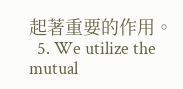起著重要的作用。
  5. We utilize the mutual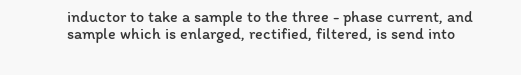inductor to take a sample to the three - phase current, and sample which is enlarged, rectified, filtered, is send into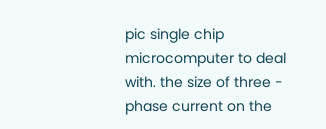pic single chip microcomputer to deal with. the size of three - phase current on the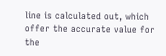line is calculated out, which offer the accurate value for the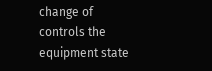change of controls the equipment state